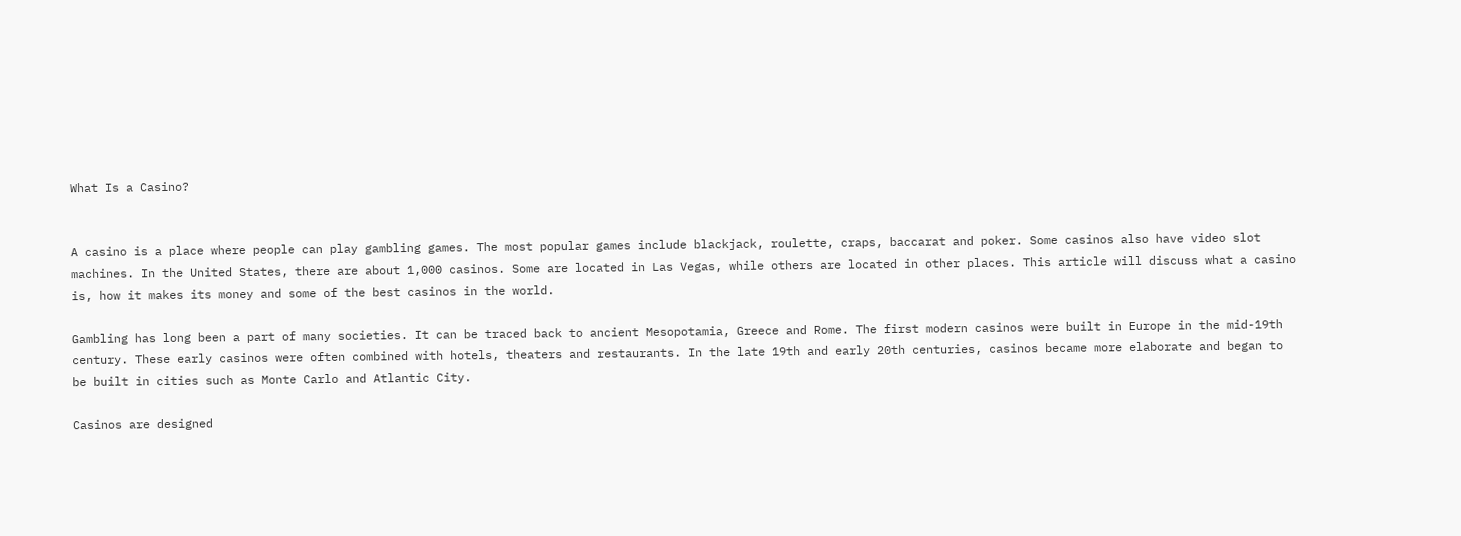What Is a Casino?


A casino is a place where people can play gambling games. The most popular games include blackjack, roulette, craps, baccarat and poker. Some casinos also have video slot machines. In the United States, there are about 1,000 casinos. Some are located in Las Vegas, while others are located in other places. This article will discuss what a casino is, how it makes its money and some of the best casinos in the world.

Gambling has long been a part of many societies. It can be traced back to ancient Mesopotamia, Greece and Rome. The first modern casinos were built in Europe in the mid-19th century. These early casinos were often combined with hotels, theaters and restaurants. In the late 19th and early 20th centuries, casinos became more elaborate and began to be built in cities such as Monte Carlo and Atlantic City.

Casinos are designed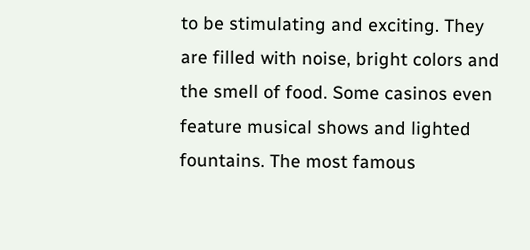to be stimulating and exciting. They are filled with noise, bright colors and the smell of food. Some casinos even feature musical shows and lighted fountains. The most famous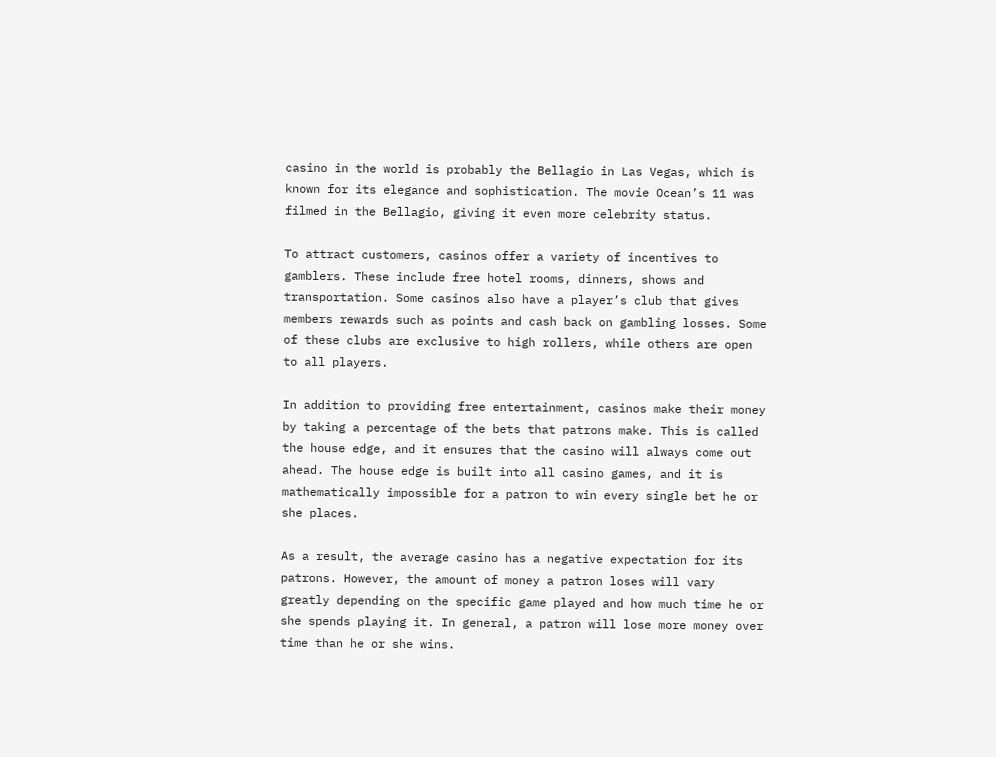casino in the world is probably the Bellagio in Las Vegas, which is known for its elegance and sophistication. The movie Ocean’s 11 was filmed in the Bellagio, giving it even more celebrity status.

To attract customers, casinos offer a variety of incentives to gamblers. These include free hotel rooms, dinners, shows and transportation. Some casinos also have a player’s club that gives members rewards such as points and cash back on gambling losses. Some of these clubs are exclusive to high rollers, while others are open to all players.

In addition to providing free entertainment, casinos make their money by taking a percentage of the bets that patrons make. This is called the house edge, and it ensures that the casino will always come out ahead. The house edge is built into all casino games, and it is mathematically impossible for a patron to win every single bet he or she places.

As a result, the average casino has a negative expectation for its patrons. However, the amount of money a patron loses will vary greatly depending on the specific game played and how much time he or she spends playing it. In general, a patron will lose more money over time than he or she wins.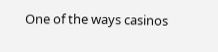One of the ways casinos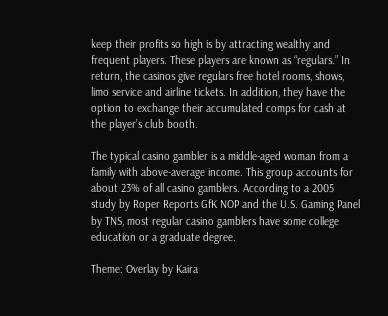keep their profits so high is by attracting wealthy and frequent players. These players are known as “regulars.” In return, the casinos give regulars free hotel rooms, shows, limo service and airline tickets. In addition, they have the option to exchange their accumulated comps for cash at the player’s club booth.

The typical casino gambler is a middle-aged woman from a family with above-average income. This group accounts for about 23% of all casino gamblers. According to a 2005 study by Roper Reports GfK NOP and the U.S. Gaming Panel by TNS, most regular casino gamblers have some college education or a graduate degree.

Theme: Overlay by Kaira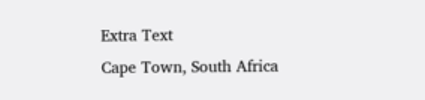Extra Text
Cape Town, South Africa